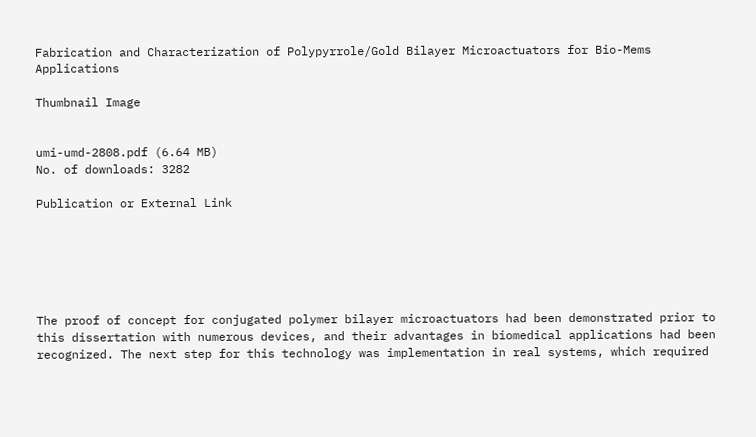Fabrication and Characterization of Polypyrrole/Gold Bilayer Microactuators for Bio-Mems Applications

Thumbnail Image


umi-umd-2808.pdf (6.64 MB)
No. of downloads: 3282

Publication or External Link






The proof of concept for conjugated polymer bilayer microactuators had been demonstrated prior to this dissertation with numerous devices, and their advantages in biomedical applications had been recognized. The next step for this technology was implementation in real systems, which required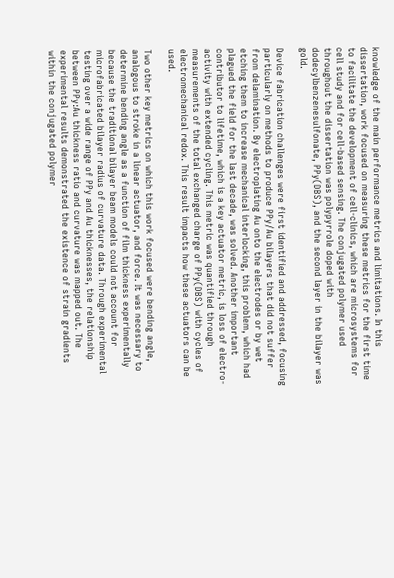knowledge of the main performance metrics and limitations. In this dissertation, work focused on measuring these metrics for the first time to facilitate the development of cell-clinics, which are microsystems for cell study and for cell-based sensing. The conjugated polymer used throughout the dissertation was polypyrrole doped with dodecylbenzenesulfonate, PPy(DBS), and the second layer in the bilayer was gold.

Device fabrication challenges were first identified and addressed, focusing particularly on methods to produce PPy/Au bilayers that did not suffer from delamination. By electroplating Au onto the electrodes or by wet etching them to increase mechanical interlocking, this problem, which had plagued the field for the last decade, was solved. Another important contributor to lifetime, which is a key actuator metric, is loss of electro-activity with extended cycling. This metric was quantified through measurements of the total exchanged charge of PPy(DBS) with cycles of electromechanical redox. This result impacts how these actuators can be used.

Two other key metrics on which this work focused were bending angle, analogous to stroke in a linear actuator, and force. It was necessary to determine bending angle as a function of film thickness experimentally because the traditional bilayer beam models could not account for microfabricated bilayer radius of curvature data. Through experimental testing over a wide range of PPy and Au thicknesses, the relationship between PPy:Au thickness ratio and curvature was mapped out. The experimental results demonstrated the existence of strain gradients within the conjugated polymer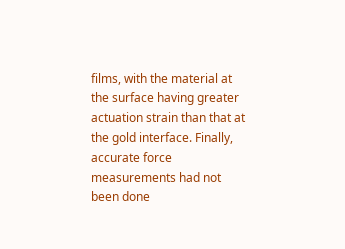films, with the material at the surface having greater actuation strain than that at the gold interface. Finally, accurate force measurements had not been done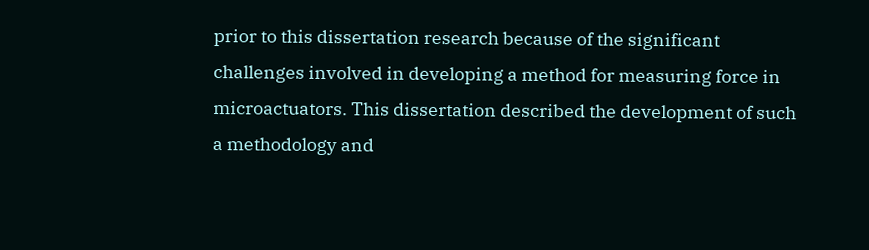prior to this dissertation research because of the significant challenges involved in developing a method for measuring force in microactuators. This dissertation described the development of such a methodology and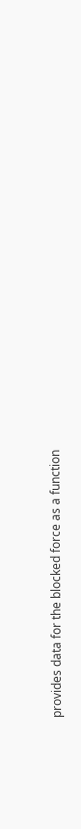provides data for the blocked force as a function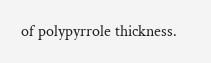of polypyrrole thickness.